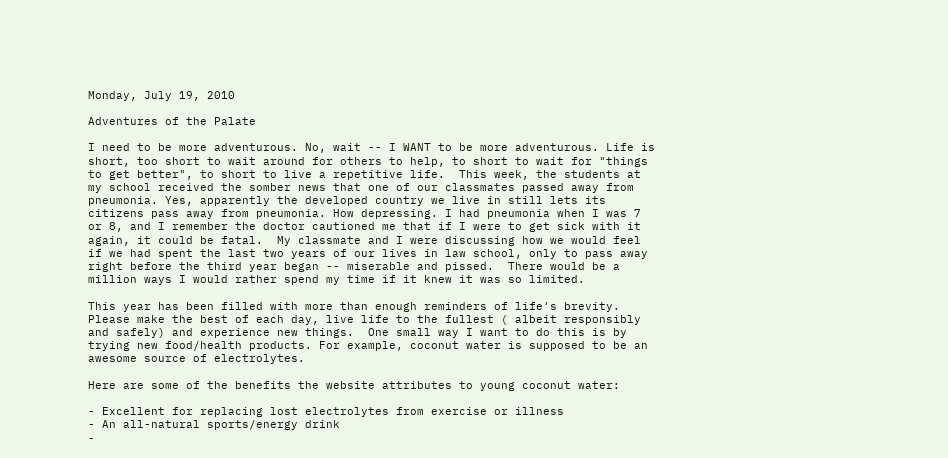Monday, July 19, 2010

Adventures of the Palate

I need to be more adventurous. No, wait -- I WANT to be more adventurous. Life is short, too short to wait around for others to help, to short to wait for "things to get better", to short to live a repetitive life.  This week, the students at my school received the somber news that one of our classmates passed away from pneumonia. Yes, apparently the developed country we live in still lets its citizens pass away from pneumonia. How depressing. I had pneumonia when I was 7 or 8, and I remember the doctor cautioned me that if I were to get sick with it again, it could be fatal.  My classmate and I were discussing how we would feel if we had spent the last two years of our lives in law school, only to pass away right before the third year began -- miserable and pissed.  There would be a million ways I would rather spend my time if it knew it was so limited.

This year has been filled with more than enough reminders of life's brevity. Please make the best of each day, live life to the fullest ( albeit responsibly and safely) and experience new things.  One small way I want to do this is by trying new food/health products. For example, coconut water is supposed to be an awesome source of electrolytes.

Here are some of the benefits the website attributes to young coconut water:

- Excellent for replacing lost electrolytes from exercise or illness
- An all-natural sports/energy drink
-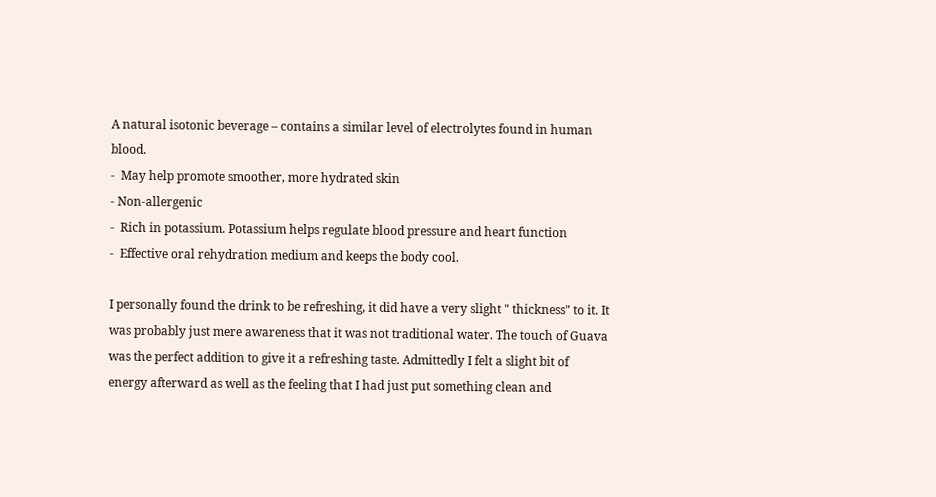A natural isotonic beverage – contains a similar level of electrolytes found in human blood.
-  May help promote smoother, more hydrated skin
- Non-allergenic
-  Rich in potassium. Potassium helps regulate blood pressure and heart function
-  Effective oral rehydration medium and keeps the body cool.

I personally found the drink to be refreshing, it did have a very slight " thickness" to it. It was probably just mere awareness that it was not traditional water. The touch of Guava was the perfect addition to give it a refreshing taste. Admittedly I felt a slight bit of energy afterward as well as the feeling that I had just put something clean and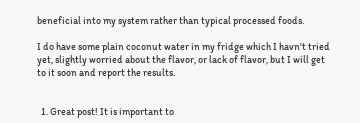beneficial into my system rather than typical processed foods.

I do have some plain coconut water in my fridge which I havn't tried yet, slightly worried about the flavor, or lack of flavor, but I will get to it soon and report the results.


  1. Great post! It is important to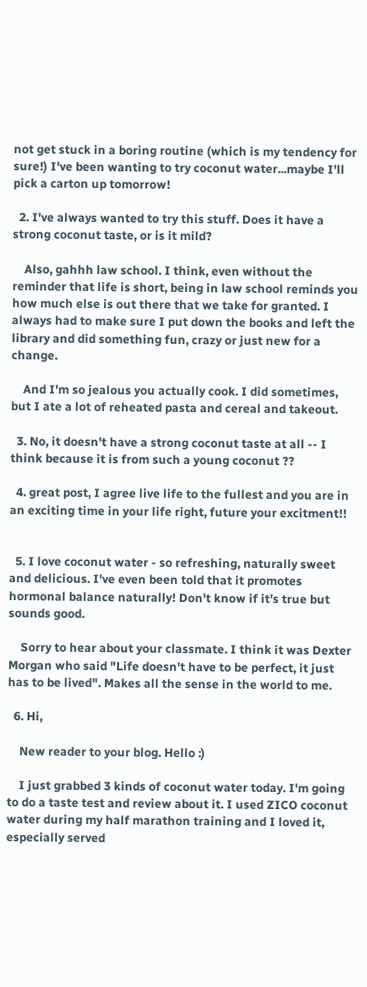not get stuck in a boring routine (which is my tendency for sure!) I've been wanting to try coconut water...maybe I'll pick a carton up tomorrow!

  2. I've always wanted to try this stuff. Does it have a strong coconut taste, or is it mild?

    Also, gahhh law school. I think, even without the reminder that life is short, being in law school reminds you how much else is out there that we take for granted. I always had to make sure I put down the books and left the library and did something fun, crazy or just new for a change.

    And I'm so jealous you actually cook. I did sometimes, but I ate a lot of reheated pasta and cereal and takeout.

  3. No, it doesn't have a strong coconut taste at all -- I think because it is from such a young coconut ??

  4. great post, I agree live life to the fullest and you are in an exciting time in your life right, future your excitment!!


  5. I love coconut water - so refreshing, naturally sweet and delicious. I've even been told that it promotes hormonal balance naturally! Don't know if it's true but sounds good.

    Sorry to hear about your classmate. I think it was Dexter Morgan who said "Life doesn't have to be perfect, it just has to be lived". Makes all the sense in the world to me.

  6. Hi,

    New reader to your blog. Hello :)

    I just grabbed 3 kinds of coconut water today. I'm going to do a taste test and review about it. I used ZICO coconut water during my half marathon training and I loved it, especially served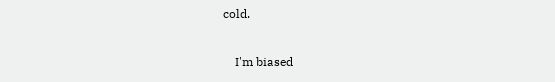cold.

    I'm biased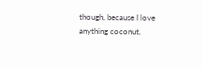though, because I love anything coconut.